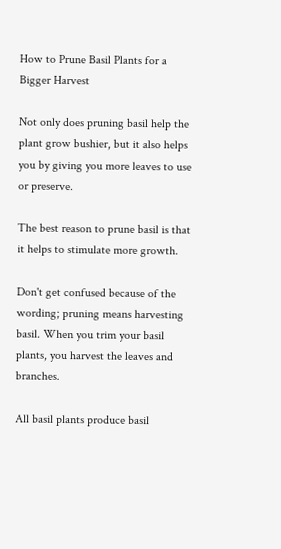How to Prune Basil Plants for a Bigger Harvest

Not only does pruning basil help the plant grow bushier, but it also helps you by giving you more leaves to use or preserve.

The best reason to prune basil is that it helps to stimulate more growth.

Don't get confused because of the wording; pruning means harvesting basil. When you trim your basil plants, you harvest the leaves and branches.

All basil plants produce basil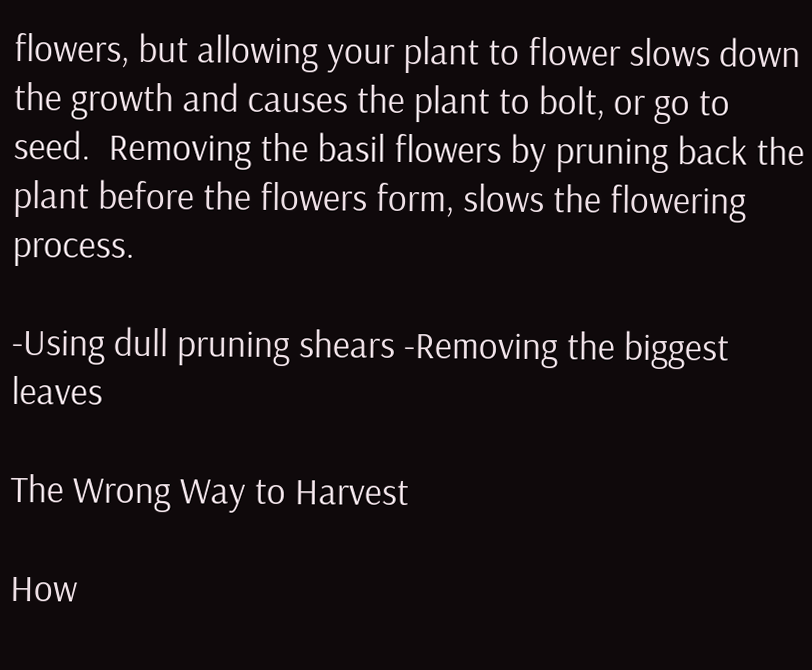flowers, but allowing your plant to flower slows down the growth and causes the plant to bolt, or go to seed.  Removing the basil flowers by pruning back the plant before the flowers form, slows the flowering process.

-Using dull pruning shears -Removing the biggest leaves

The Wrong Way to Harvest

How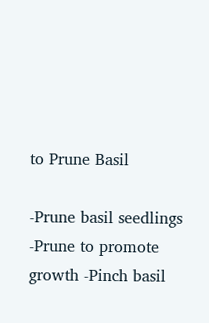to Prune Basil

-Prune basil seedlings -Prune to promote growth -Pinch basil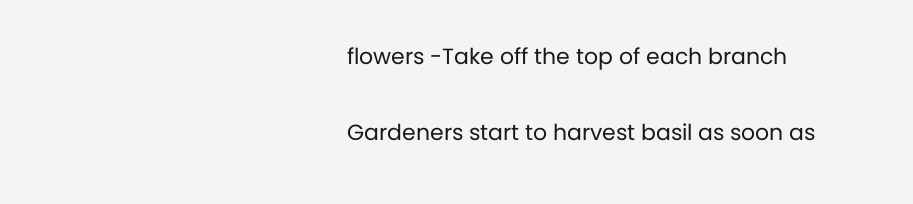flowers -Take off the top of each branch

Gardeners start to harvest basil as soon as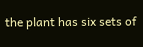the plant has six sets of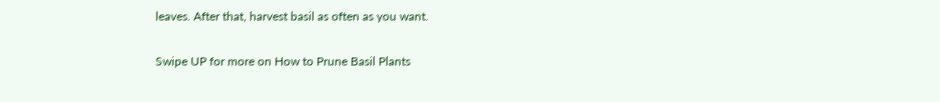leaves. After that, harvest basil as often as you want.

Swipe UP for more on How to Prune Basil Plants